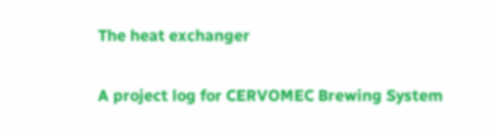The heat exchanger

A project log for CERVOMEC Brewing System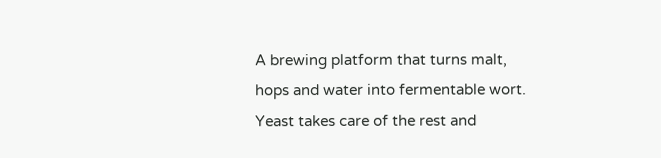A brewing platform that turns malt, hops and water into fermentable wort. Yeast takes care of the rest and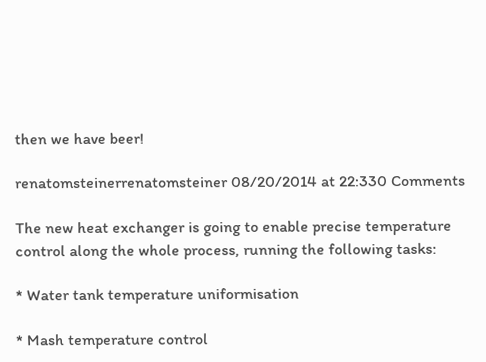then we have beer!

renatomsteinerrenatomsteiner 08/20/2014 at 22:330 Comments

The new heat exchanger is going to enable precise temperature control along the whole process, running the following tasks:

* Water tank temperature uniformisation

* Mash temperature control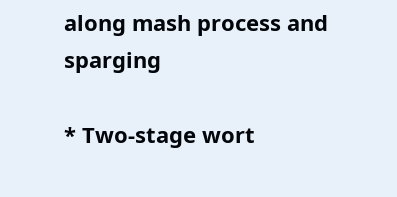along mash process and sparging

* Two-stage wort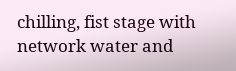chilling, fist stage with network water and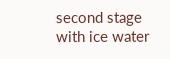second stage with ice water